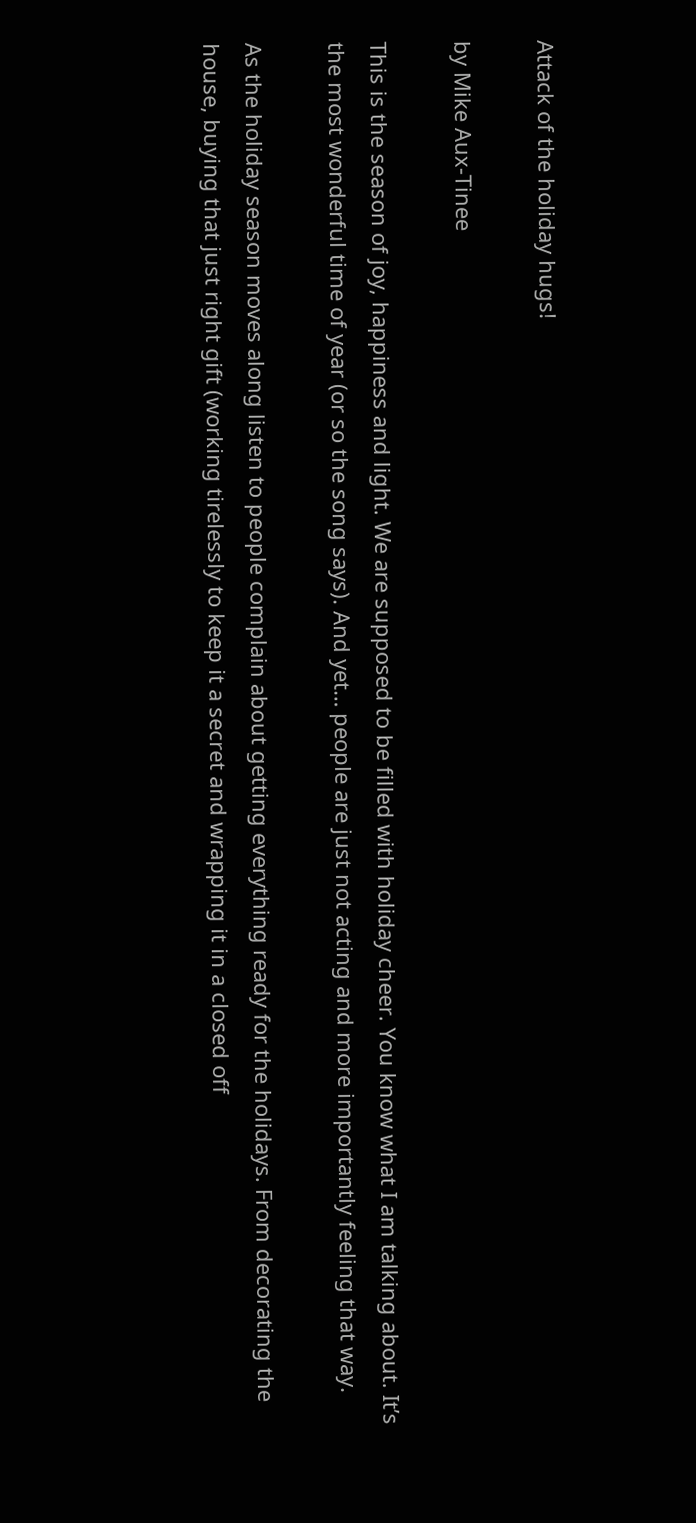Attack of the holiday hugs!

by Mike Aux-Tinee

This is the season of joy, happiness and light. We are supposed to be filled with holiday cheer. You know what I am talking about. It’s the most wonderful time of year (or so the song says). And yet… people are just not acting and more importantly feeling that way.

As the holiday season moves along listen to people complain about getting everything ready for the holidays. From decorating the house, buying that just right gift (working tirelessly to keep it a secret and wrapping it in a closed off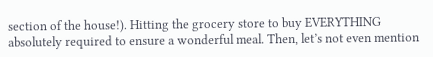section of the house!). Hitting the grocery store to buy EVERYTHING absolutely required to ensure a wonderful meal. Then, let’s not even mention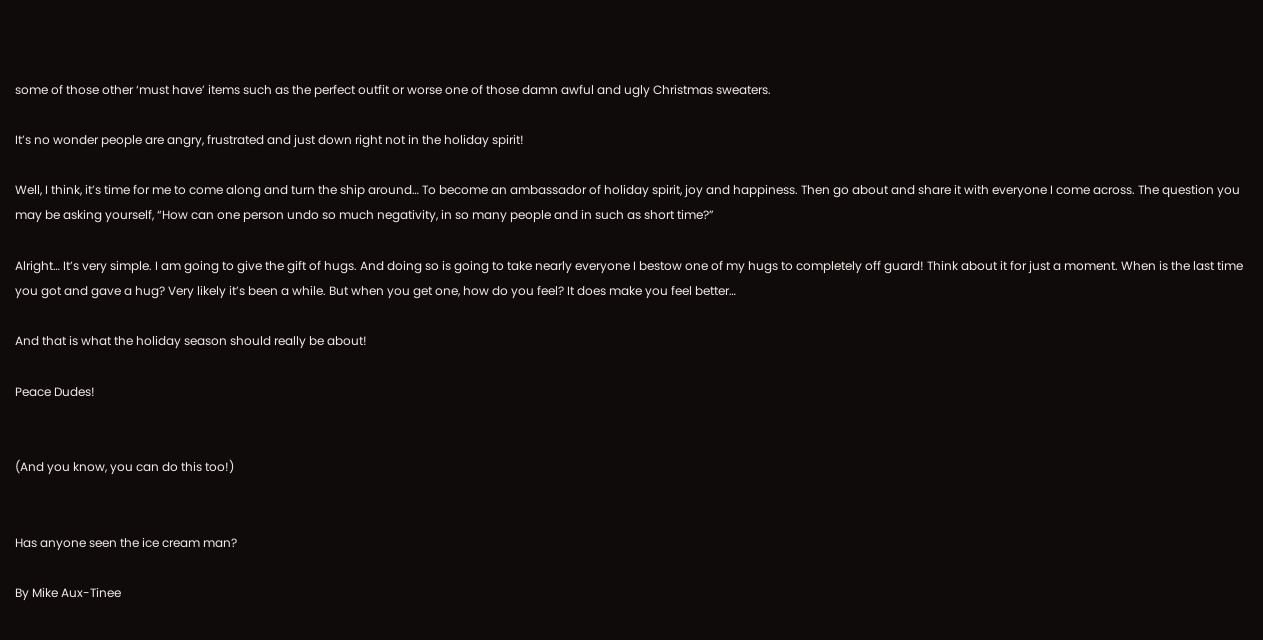some of those other ‘must have’ items such as the perfect outfit or worse one of those damn awful and ugly Christmas sweaters.

It’s no wonder people are angry, frustrated and just down right not in the holiday spirit!

Well, I think, it’s time for me to come along and turn the ship around… To become an ambassador of holiday spirit, joy and happiness. Then go about and share it with everyone I come across. The question you may be asking yourself, “How can one person undo so much negativity, in so many people and in such as short time?”

Alright… It’s very simple. I am going to give the gift of hugs. And doing so is going to take nearly everyone I bestow one of my hugs to completely off guard! Think about it for just a moment. When is the last time you got and gave a hug? Very likely it’s been a while. But when you get one, how do you feel? It does make you feel better…

And that is what the holiday season should really be about!

Peace Dudes!


(And you know, you can do this too!)


Has anyone seen the ice cream man?

By Mike Aux-Tinee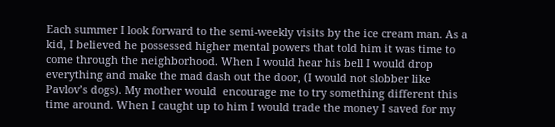Each summer I look forward to the semi-weekly visits by the ice cream man. As a kid, I believed he possessed higher mental powers that told him it was time to come through the neighborhood. When I would hear his bell I would drop everything and make the mad dash out the door, (I would not slobber like Pavlov’s dogs). My mother would  encourage me to try something different this time around. When I caught up to him I would trade the money I saved for my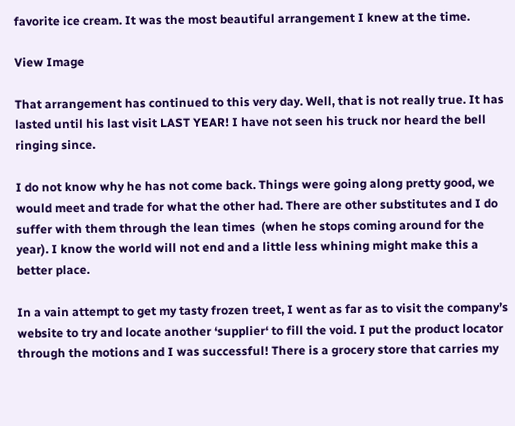favorite ice cream. It was the most beautiful arrangement I knew at the time.

View Image

That arrangement has continued to this very day. Well, that is not really true. It has lasted until his last visit LAST YEAR! I have not seen his truck nor heard the bell ringing since.

I do not know why he has not come back. Things were going along pretty good, we would meet and trade for what the other had. There are other substitutes and I do suffer with them through the lean times  (when he stops coming around for the year). I know the world will not end and a little less whining might make this a better place.

In a vain attempt to get my tasty frozen treet, I went as far as to visit the company’s website to try and locate another ‘supplier‘ to fill the void. I put the product locator through the motions and I was successful! There is a grocery store that carries my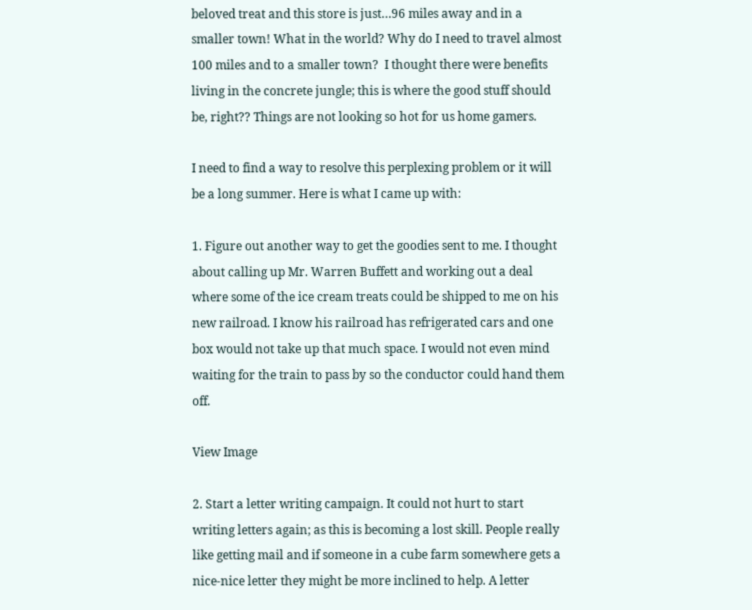beloved treat and this store is just…96 miles away and in a smaller town! What in the world? Why do I need to travel almost 100 miles and to a smaller town?  I thought there were benefits living in the concrete jungle; this is where the good stuff should be, right?? Things are not looking so hot for us home gamers.

I need to find a way to resolve this perplexing problem or it will be a long summer. Here is what I came up with:

1. Figure out another way to get the goodies sent to me. I thought about calling up Mr. Warren Buffett and working out a deal where some of the ice cream treats could be shipped to me on his new railroad. I know his railroad has refrigerated cars and one box would not take up that much space. I would not even mind waiting for the train to pass by so the conductor could hand them off.

View Image

2. Start a letter writing campaign. It could not hurt to start writing letters again; as this is becoming a lost skill. People really like getting mail and if someone in a cube farm somewhere gets a nice-nice letter they might be more inclined to help. A letter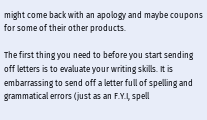might come back with an apology and maybe coupons for some of their other products.

The first thing you need to before you start sending off letters is to evaluate your writing skills. It is embarrassing to send off a letter full of spelling and grammatical errors (just as an F.Y.I, spell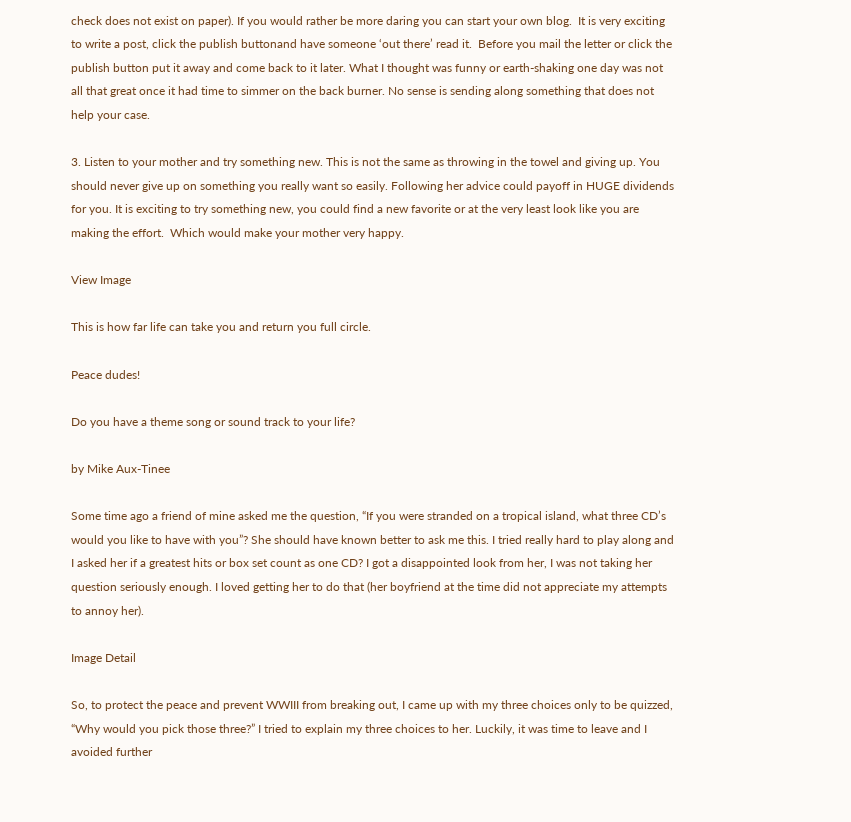check does not exist on paper). If you would rather be more daring you can start your own blog.  It is very exciting to write a post, click the publish buttonand have someone ‘out there’ read it.  Before you mail the letter or click the publish button put it away and come back to it later. What I thought was funny or earth-shaking one day was not all that great once it had time to simmer on the back burner. No sense is sending along something that does not help your case.

3. Listen to your mother and try something new. This is not the same as throwing in the towel and giving up. You should never give up on something you really want so easily. Following her advice could payoff in HUGE dividends for you. It is exciting to try something new, you could find a new favorite or at the very least look like you are making the effort.  Which would make your mother very happy.

View Image

This is how far life can take you and return you full circle.

Peace dudes!

Do you have a theme song or sound track to your life?

by Mike Aux-Tinee

Some time ago a friend of mine asked me the question, “If you were stranded on a tropical island, what three CD’s would you like to have with you”? She should have known better to ask me this. I tried really hard to play along and I asked her if a greatest hits or box set count as one CD? I got a disappointed look from her, I was not taking her question seriously enough. I loved getting her to do that (her boyfriend at the time did not appreciate my attempts to annoy her).

Image Detail

So, to protect the peace and prevent WWIII from breaking out, I came up with my three choices only to be quizzed, “Why would you pick those three?” I tried to explain my three choices to her. Luckily, it was time to leave and I avoided further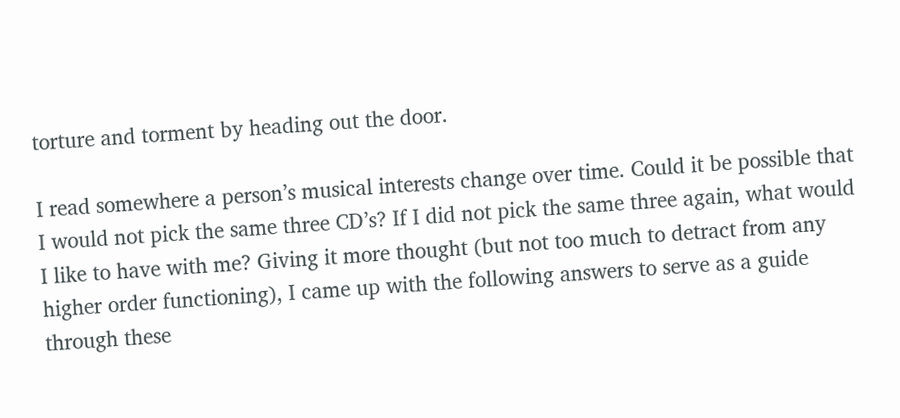torture and torment by heading out the door.

I read somewhere a person’s musical interests change over time. Could it be possible that I would not pick the same three CD’s? If I did not pick the same three again, what would I like to have with me? Giving it more thought (but not too much to detract from any higher order functioning), I came up with the following answers to serve as a guide through these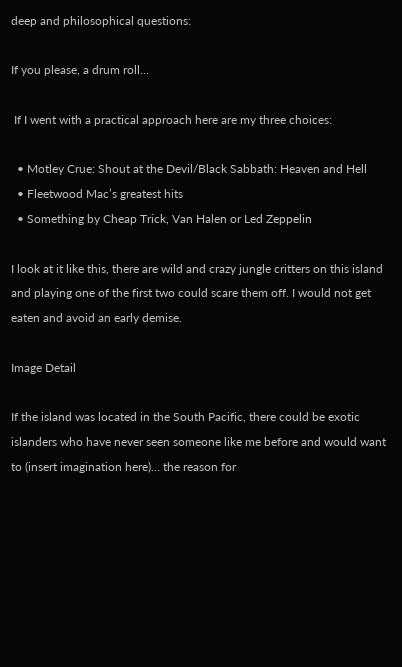deep and philosophical questions:

If you please, a drum roll…

 If I went with a practical approach here are my three choices:

  • Motley Crue: Shout at the Devil/Black Sabbath: Heaven and Hell
  • Fleetwood Mac’s greatest hits
  • Something by Cheap Trick, Van Halen or Led Zeppelin

I look at it like this, there are wild and crazy jungle critters on this island and playing one of the first two could scare them off. I would not get eaten and avoid an early demise.

Image Detail

If the island was located in the South Pacific, there could be exotic islanders who have never seen someone like me before and would want to (insert imagination here)… the reason for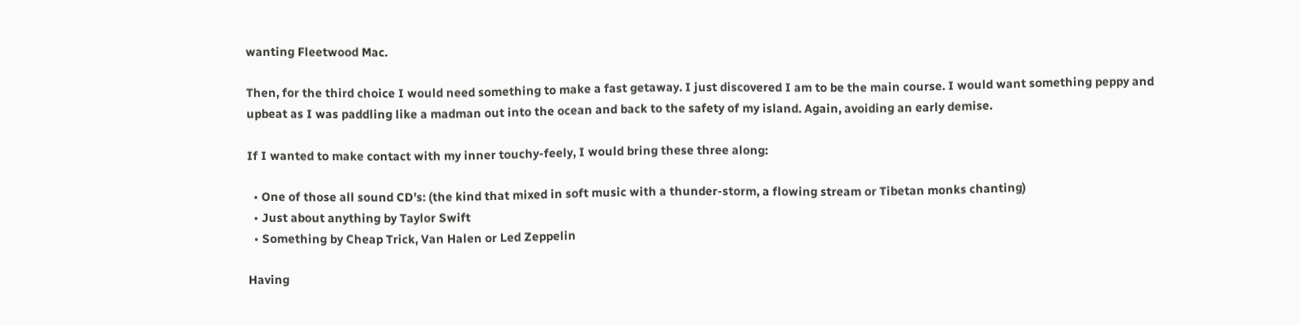wanting Fleetwood Mac.

Then, for the third choice I would need something to make a fast getaway. I just discovered I am to be the main course. I would want something peppy and upbeat as I was paddling like a madman out into the ocean and back to the safety of my island. Again, avoiding an early demise.

If I wanted to make contact with my inner touchy-feely, I would bring these three along:

  • One of those all sound CD’s: (the kind that mixed in soft music with a thunder-storm, a flowing stream or Tibetan monks chanting)
  • Just about anything by Taylor Swift
  • Something by Cheap Trick, Van Halen or Led Zeppelin

Having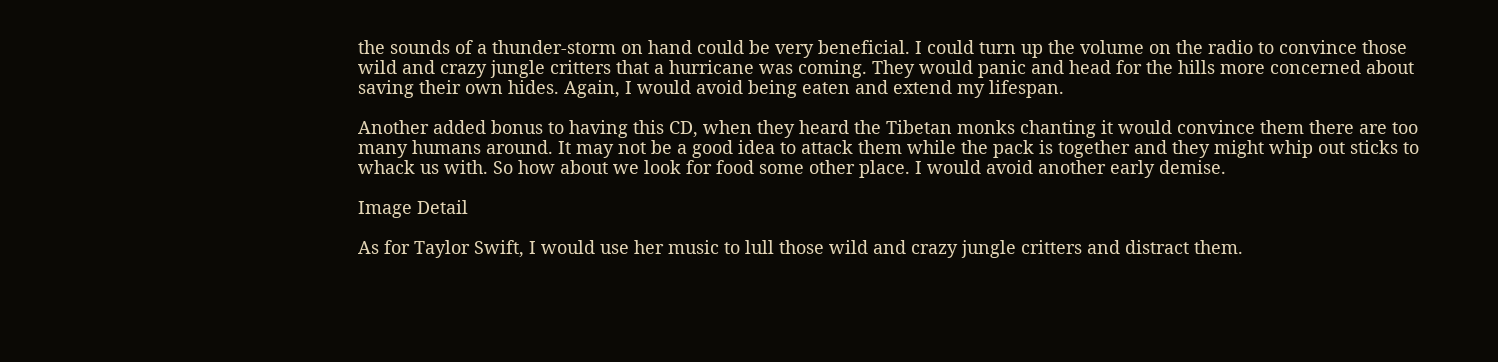the sounds of a thunder-storm on hand could be very beneficial. I could turn up the volume on the radio to convince those wild and crazy jungle critters that a hurricane was coming. They would panic and head for the hills more concerned about saving their own hides. Again, I would avoid being eaten and extend my lifespan.

Another added bonus to having this CD, when they heard the Tibetan monks chanting it would convince them there are too many humans around. It may not be a good idea to attack them while the pack is together and they might whip out sticks to whack us with. So how about we look for food some other place. I would avoid another early demise.

Image Detail

As for Taylor Swift, I would use her music to lull those wild and crazy jungle critters and distract them.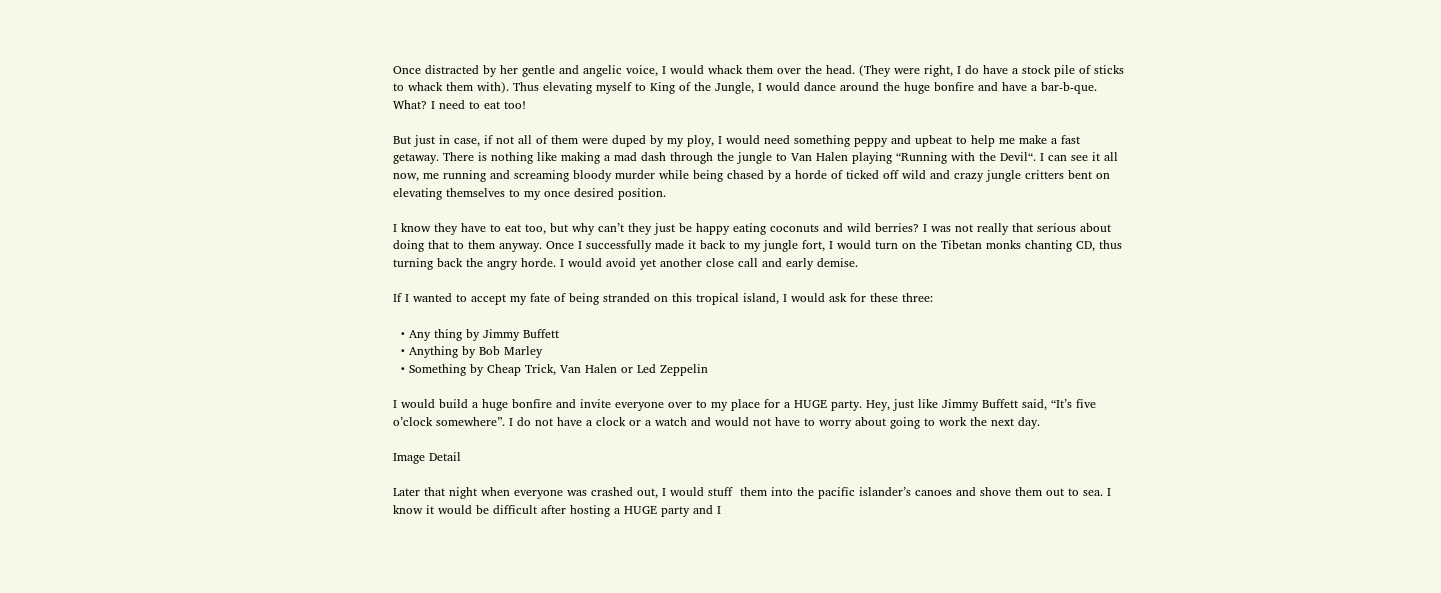Once distracted by her gentle and angelic voice, I would whack them over the head. (They were right, I do have a stock pile of sticks to whack them with). Thus elevating myself to King of the Jungle, I would dance around the huge bonfire and have a bar-b-que. What? I need to eat too!

But just in case, if not all of them were duped by my ploy, I would need something peppy and upbeat to help me make a fast getaway. There is nothing like making a mad dash through the jungle to Van Halen playing “Running with the Devil“. I can see it all now, me running and screaming bloody murder while being chased by a horde of ticked off wild and crazy jungle critters bent on elevating themselves to my once desired position.

I know they have to eat too, but why can’t they just be happy eating coconuts and wild berries? I was not really that serious about doing that to them anyway. Once I successfully made it back to my jungle fort, I would turn on the Tibetan monks chanting CD, thus turning back the angry horde. I would avoid yet another close call and early demise.

If I wanted to accept my fate of being stranded on this tropical island, I would ask for these three:

  • Any thing by Jimmy Buffett
  • Anything by Bob Marley
  • Something by Cheap Trick, Van Halen or Led Zeppelin

I would build a huge bonfire and invite everyone over to my place for a HUGE party. Hey, just like Jimmy Buffett said, “It’s five o’clock somewhere”. I do not have a clock or a watch and would not have to worry about going to work the next day.

Image Detail

Later that night when everyone was crashed out, I would stuff  them into the pacific islander’s canoes and shove them out to sea. I know it would be difficult after hosting a HUGE party and I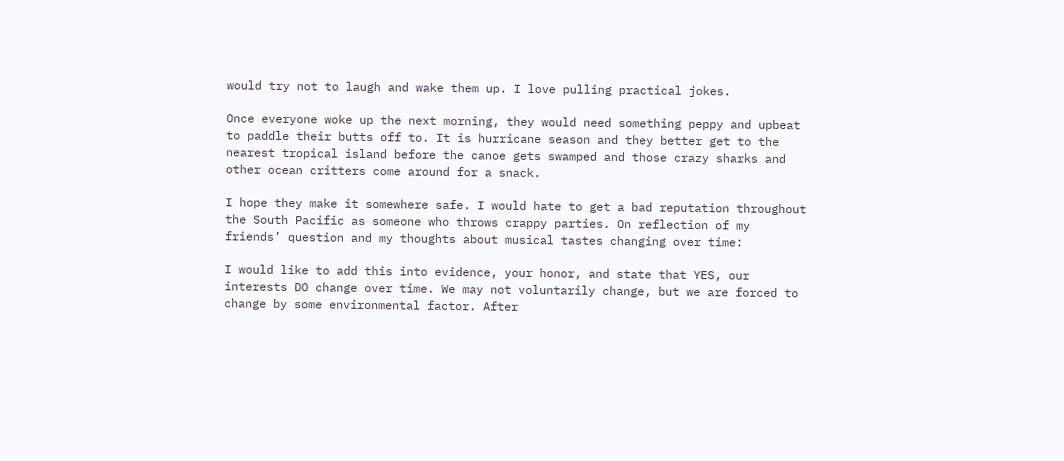would try not to laugh and wake them up. I love pulling practical jokes.

Once everyone woke up the next morning, they would need something peppy and upbeat to paddle their butts off to. It is hurricane season and they better get to the nearest tropical island before the canoe gets swamped and those crazy sharks and other ocean critters come around for a snack.

I hope they make it somewhere safe. I would hate to get a bad reputation throughout the South Pacific as someone who throws crappy parties. On reflection of my friends’ question and my thoughts about musical tastes changing over time:

I would like to add this into evidence, your honor, and state that YES, our interests DO change over time. We may not voluntarily change, but we are forced to change by some environmental factor. After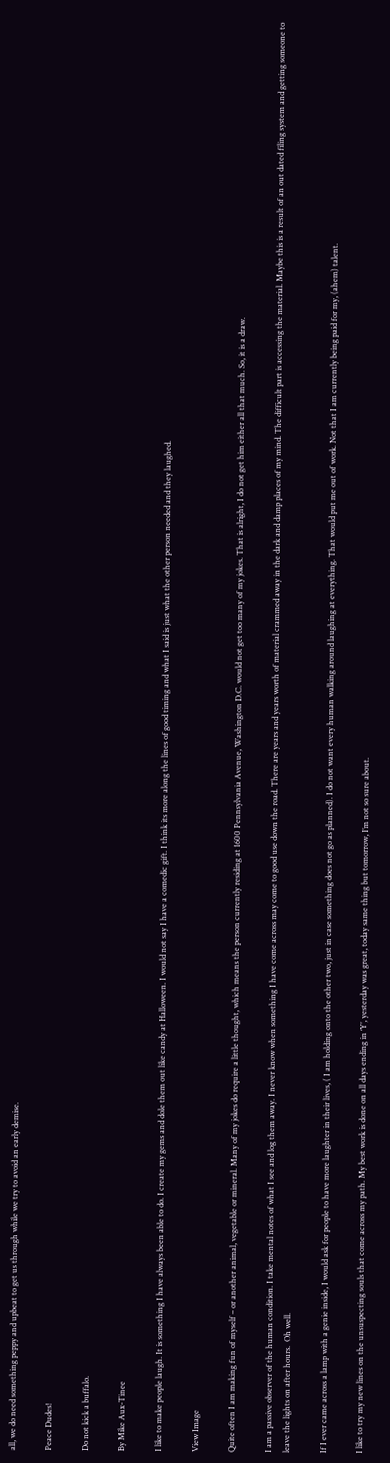all, we do need something peppy and upbeat to get us through while we try to avoid an early demise.

Peace Dudes!

Do not kick a buffalo.

By Mike Aux-Tinee

I like to make people laugh. It is something I have always been able to do. I create my gems and dole them out like candy at Halloween. I would not say I have a comedic gift. I think its more along the lines of good timing and what I said is just what the other person needed and they laughed.

View Image

Quite often I am making fun of myself – or another animal, vegetable or mineral. Many of my jokes do require a little thought, which means the person currently residing at 1600 Pennsylvania Avenue, Washington D.C. would not get too many of my jokes. That is alright, I do not get him either all that much. So, it is a draw.

I am a passive observer of the human condition. I take mental notes of what I see and log them away. I never know when something I have come across may come to good use down the road. There are years and years worth of material crammed away in the dark and damp places of my mind. The difficult part is accessing the material. Maybe this is a result of an out dated filing system and getting someone to leave the lights on after hours.  Oh well.

If I ever came across a lamp with a genie inside, I would ask for people to have more laughter in their lives, ( I am holding onto the other two, just in case something does not go as planned). I do not want every human walking around laughing at everything. That would put me out of work. Not that I am currently being paid for my, (ahem) talent.

I like to try my new lines on the unsuspecting souls that come across my path. My best work is done on all days ending in ‘Y’, yesterday was great, today same thing but tomorrow, I’m not so sure about.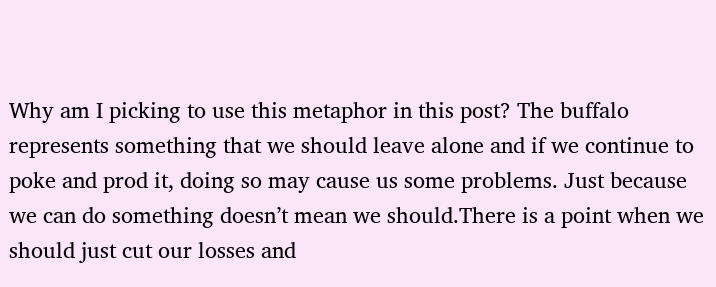Why am I picking to use this metaphor in this post? The buffalo represents something that we should leave alone and if we continue to poke and prod it, doing so may cause us some problems. Just because we can do something doesn’t mean we should.There is a point when we should just cut our losses and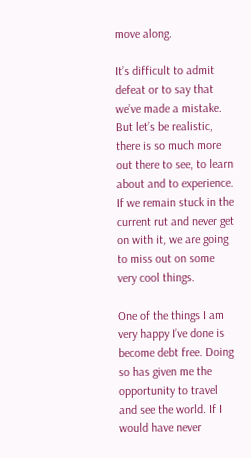move along.

It’s difficult to admit defeat or to say that we’ve made a mistake. But let’s be realistic, there is so much more out there to see, to learn about and to experience. If we remain stuck in the current rut and never get on with it, we are going to miss out on some very cool things.

One of the things I am very happy I’ve done is become debt free. Doing so has given me the opportunity to travel and see the world. If I would have never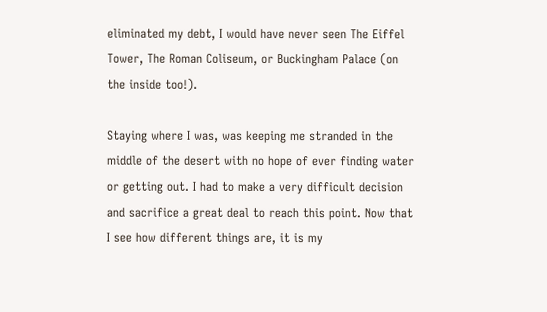eliminated my debt, I would have never seen The Eiffel Tower, The Roman Coliseum, or Buckingham Palace (on the inside too!).

Staying where I was, was keeping me stranded in the middle of the desert with no hope of ever finding water or getting out. I had to make a very difficult decision and sacrifice a great deal to reach this point. Now that I see how different things are, it is my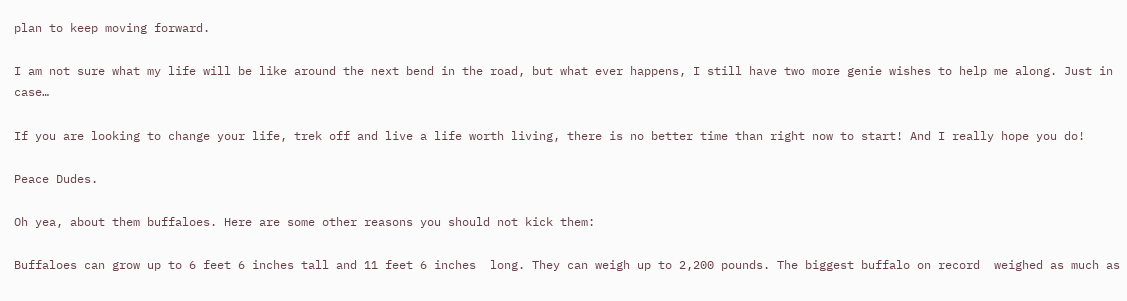plan to keep moving forward.

I am not sure what my life will be like around the next bend in the road, but what ever happens, I still have two more genie wishes to help me along. Just in case…

If you are looking to change your life, trek off and live a life worth living, there is no better time than right now to start! And I really hope you do!

Peace Dudes.

Oh yea, about them buffaloes. Here are some other reasons you should not kick them:

Buffaloes can grow up to 6 feet 6 inches tall and 11 feet 6 inches  long. They can weigh up to 2,200 pounds. The biggest buffalo on record  weighed as much as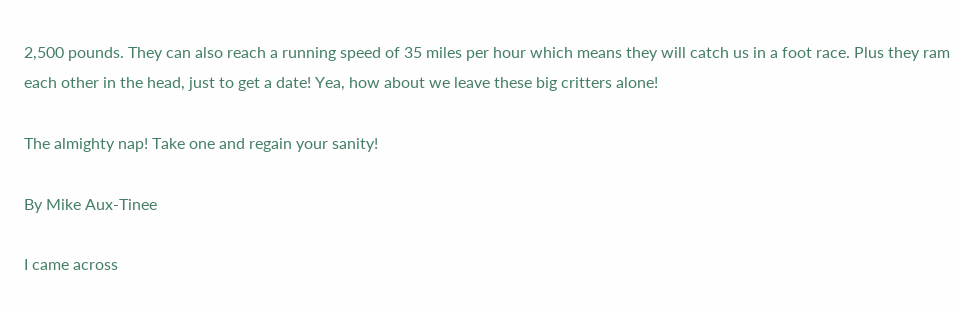2,500 pounds. They can also reach a running speed of 35 miles per hour which means they will catch us in a foot race. Plus they ram each other in the head, just to get a date! Yea, how about we leave these big critters alone!

The almighty nap! Take one and regain your sanity!

By Mike Aux-Tinee

I came across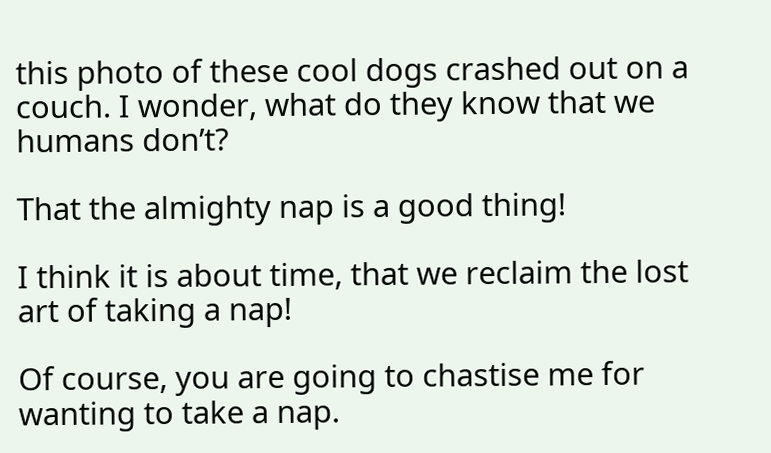this photo of these cool dogs crashed out on a couch. I wonder, what do they know that we humans don’t?

That the almighty nap is a good thing!

I think it is about time, that we reclaim the lost art of taking a nap!

Of course, you are going to chastise me for wanting to take a nap.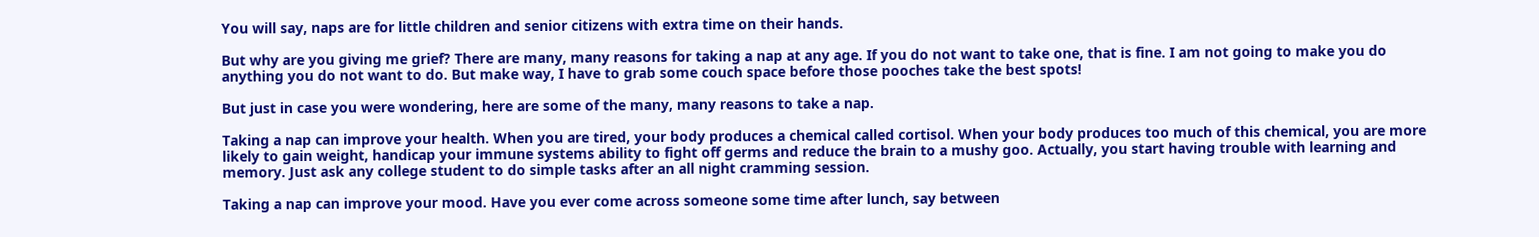You will say, naps are for little children and senior citizens with extra time on their hands.

But why are you giving me grief? There are many, many reasons for taking a nap at any age. If you do not want to take one, that is fine. I am not going to make you do anything you do not want to do. But make way, I have to grab some couch space before those pooches take the best spots!

But just in case you were wondering, here are some of the many, many reasons to take a nap.

Taking a nap can improve your health. When you are tired, your body produces a chemical called cortisol. When your body produces too much of this chemical, you are more likely to gain weight, handicap your immune systems ability to fight off germs and reduce the brain to a mushy goo. Actually, you start having trouble with learning and memory. Just ask any college student to do simple tasks after an all night cramming session.

Taking a nap can improve your mood. Have you ever come across someone some time after lunch, say between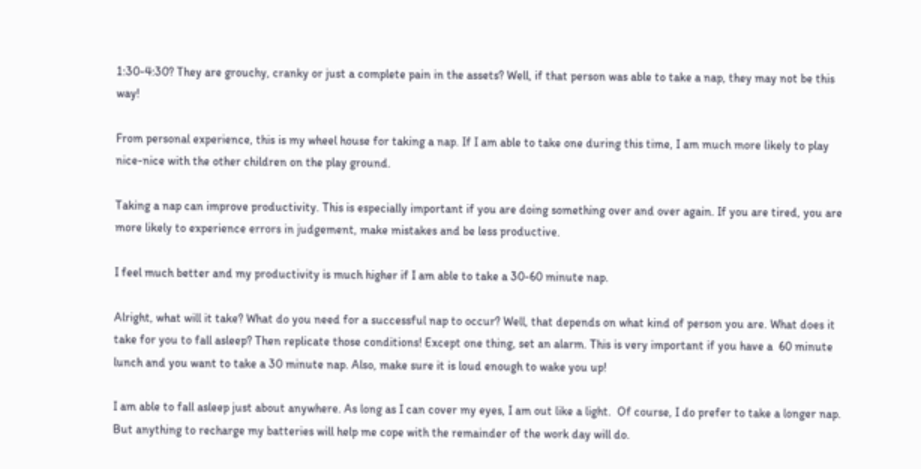1:30-4:30? They are grouchy, cranky or just a complete pain in the assets? Well, if that person was able to take a nap, they may not be this way!

From personal experience, this is my wheel house for taking a nap. If I am able to take one during this time, I am much more likely to play nice-nice with the other children on the play ground.

Taking a nap can improve productivity. This is especially important if you are doing something over and over again. If you are tired, you are more likely to experience errors in judgement, make mistakes and be less productive.

I feel much better and my productivity is much higher if I am able to take a 30-60 minute nap.

Alright, what will it take? What do you need for a successful nap to occur? Well, that depends on what kind of person you are. What does it take for you to fall asleep? Then replicate those conditions! Except one thing, set an alarm. This is very important if you have a  60 minute lunch and you want to take a 30 minute nap. Also, make sure it is loud enough to wake you up!

I am able to fall asleep just about anywhere. As long as I can cover my eyes, I am out like a light.  Of course, I do prefer to take a longer nap. But anything to recharge my batteries will help me cope with the remainder of the work day will do.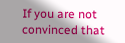If you are not convinced that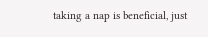taking a nap is beneficial, just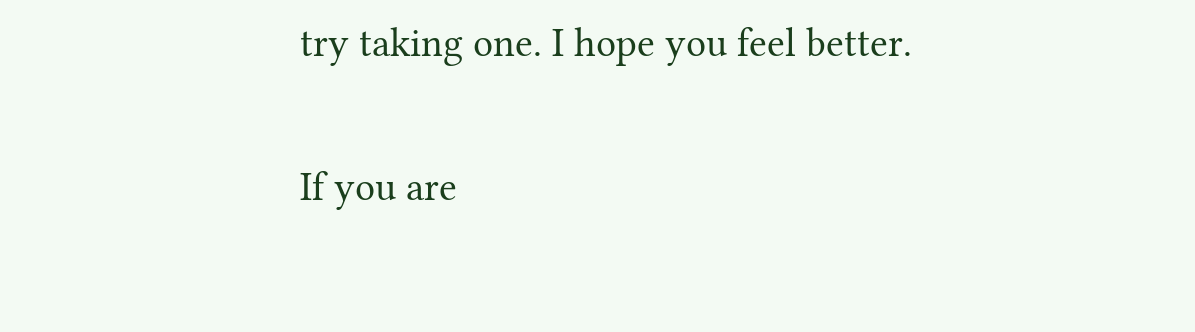try taking one. I hope you feel better.

If you are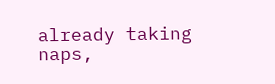already taking naps,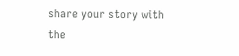share your story with the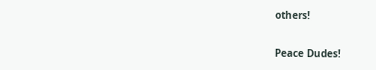others!

Peace Dudes!